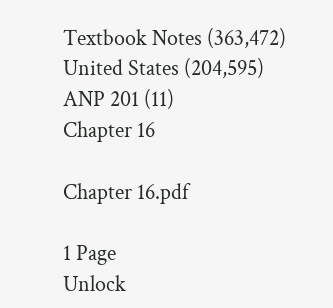Textbook Notes (363,472)
United States (204,595)
ANP 201 (11)
Chapter 16

Chapter 16.pdf

1 Page
Unlock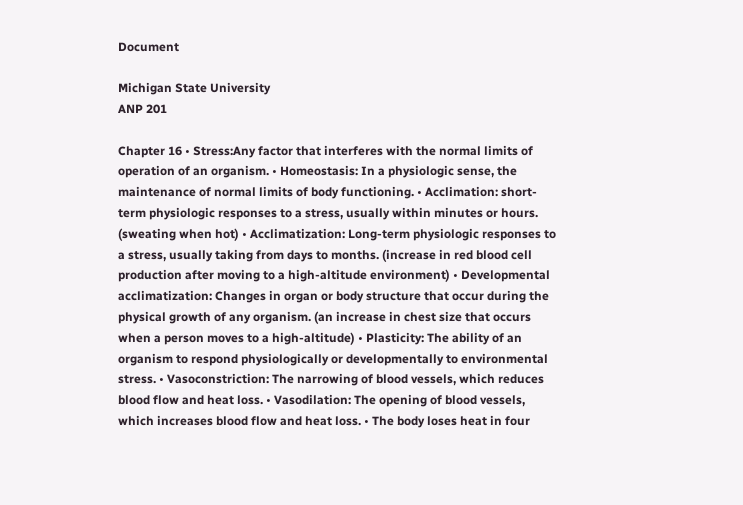Document

Michigan State University
ANP 201

Chapter 16 • Stress:Any factor that interferes with the normal limits of operation of an organism. • Homeostasis: In a physiologic sense, the maintenance of normal limits of body functioning. • Acclimation: short-term physiologic responses to a stress, usually within minutes or hours. (sweating when hot) • Acclimatization: Long-term physiologic responses to a stress, usually taking from days to months. (increase in red blood cell production after moving to a high-altitude environment) • Developmental acclimatization: Changes in organ or body structure that occur during the physical growth of any organism. (an increase in chest size that occurs when a person moves to a high-altitude) • Plasticity: The ability of an organism to respond physiologically or developmentally to environmental stress. • Vasoconstriction: The narrowing of blood vessels, which reduces blood flow and heat loss. • Vasodilation: The opening of blood vessels, which increases blood flow and heat loss. • The body loses heat in four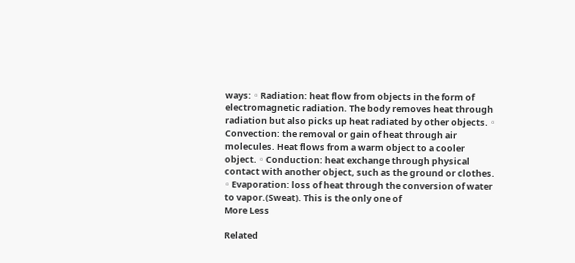ways: ◦ Radiation: heat flow from objects in the form of electromagnetic radiation. The body removes heat through radiation but also picks up heat radiated by other objects. ◦ Convection: the removal or gain of heat through air molecules. Heat flows from a warm object to a cooler object. ◦ Conduction: heat exchange through physical contact with another object, such as the ground or clothes. ◦ Evaporation: loss of heat through the conversion of water to vapor.(Sweat). This is the only one of
More Less

Related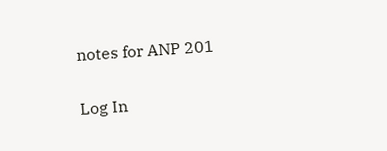notes for ANP 201

Log In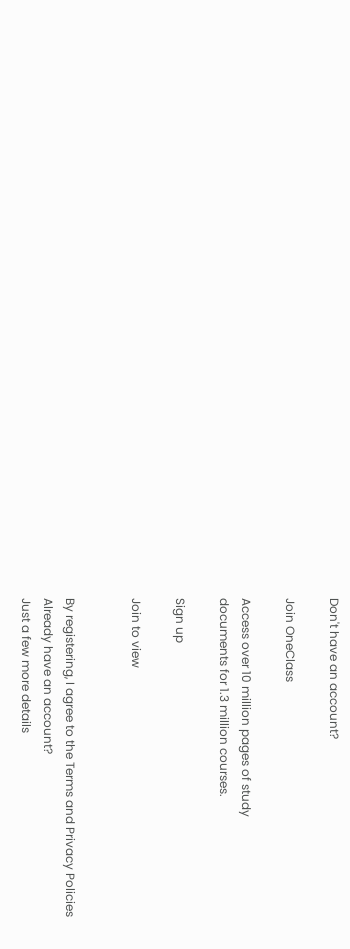Don't have an account?

Join OneClass

Access over 10 million pages of study
documents for 1.3 million courses.

Sign up

Join to view


By registering, I agree to the Terms and Privacy Policies
Already have an account?
Just a few more details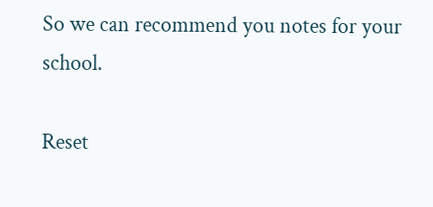So we can recommend you notes for your school.

Reset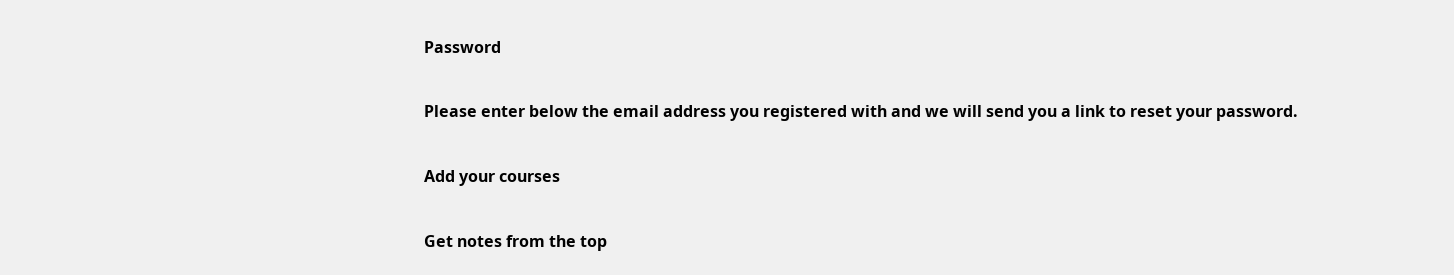Password

Please enter below the email address you registered with and we will send you a link to reset your password.

Add your courses

Get notes from the top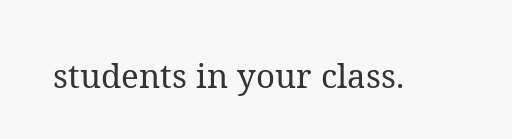students in your class.